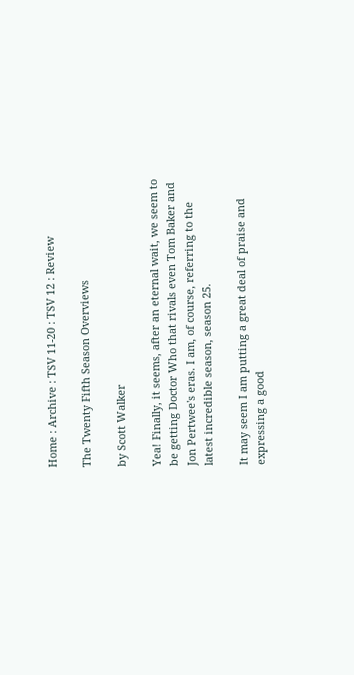Home : Archive : TSV 11-20 : TSV 12 : Review

The Twenty Fifth Season Overviews

by Scott Walker

Yea! Finally, it seems, after an eternal wait, we seem to be getting Doctor Who that rivals even Tom Baker and Jon Pertwee's eras. I am, of course, referring to the latest incredible season, season 25.

It may seem I am putting a great deal of praise and expressing a good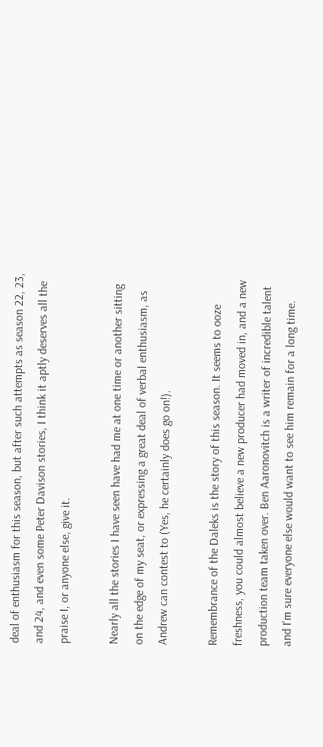deal of enthusiasm for this season, but after such attempts as season 22, 23, and 24, and even some Peter Davison stories, I think it aptly deserves all the praise I, or anyone else, give it.

Nearly all the stories I have seen have had me at one time or another sitting on the edge of my seat, or expressing a great deal of verbal enthusiasm, as Andrew can contest to (Yes, he certainly does go on!).

Remembrance of the Daleks is the story of this season. It seems to ooze freshness, you could almost believe a new producer had moved in, and a new production team taken over. Ben Aaronovitch is a writer of incredible talent and I'm sure everyone else would want to see him remain for a long time.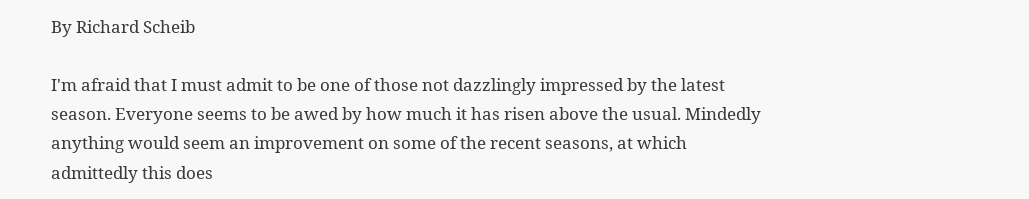By Richard Scheib

I'm afraid that I must admit to be one of those not dazzlingly impressed by the latest season. Everyone seems to be awed by how much it has risen above the usual. Mindedly anything would seem an improvement on some of the recent seasons, at which admittedly this does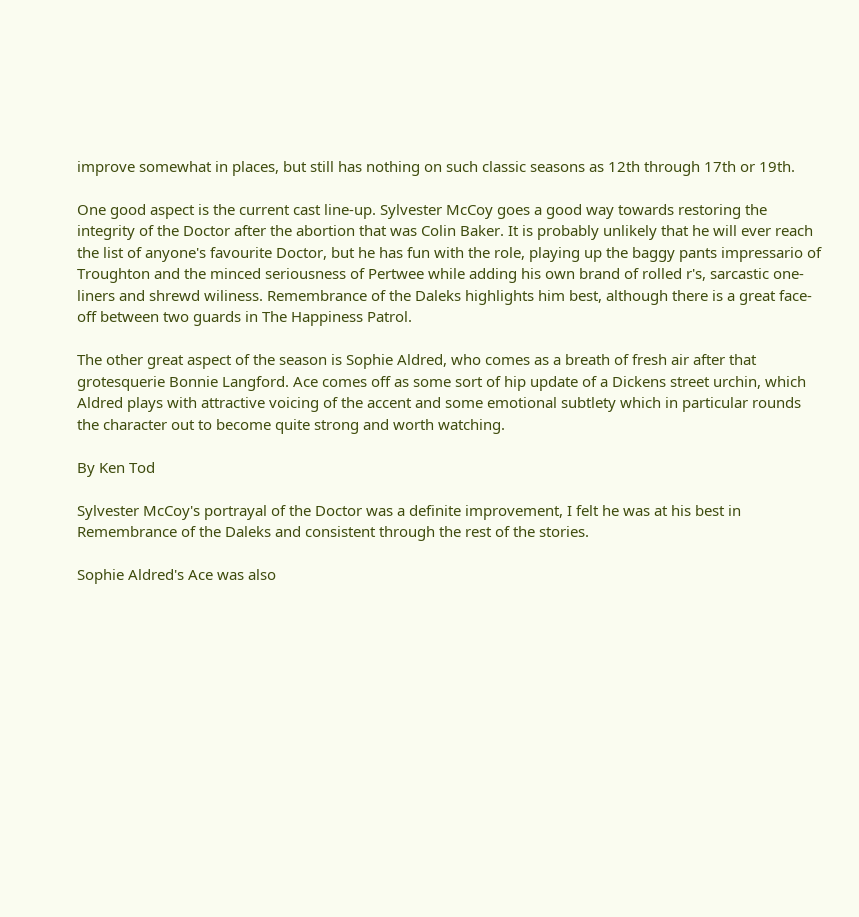improve somewhat in places, but still has nothing on such classic seasons as 12th through 17th or 19th.

One good aspect is the current cast line-up. Sylvester McCoy goes a good way towards restoring the integrity of the Doctor after the abortion that was Colin Baker. It is probably unlikely that he will ever reach the list of anyone's favourite Doctor, but he has fun with the role, playing up the baggy pants impressario of Troughton and the minced seriousness of Pertwee while adding his own brand of rolled r's, sarcastic one-liners and shrewd wiliness. Remembrance of the Daleks highlights him best, although there is a great face-off between two guards in The Happiness Patrol.

The other great aspect of the season is Sophie Aldred, who comes as a breath of fresh air after that grotesquerie Bonnie Langford. Ace comes off as some sort of hip update of a Dickens street urchin, which Aldred plays with attractive voicing of the accent and some emotional subtlety which in particular rounds the character out to become quite strong and worth watching.

By Ken Tod

Sylvester McCoy's portrayal of the Doctor was a definite improvement, I felt he was at his best in Remembrance of the Daleks and consistent through the rest of the stories.

Sophie Aldred's Ace was also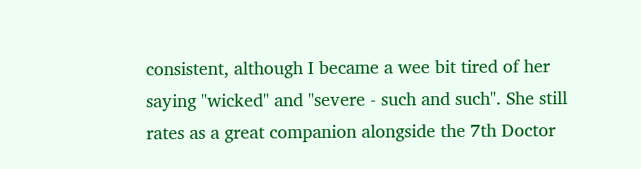consistent, although I became a wee bit tired of her saying "wicked" and "severe - such and such". She still rates as a great companion alongside the 7th Doctor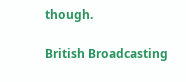though.

British Broadcasting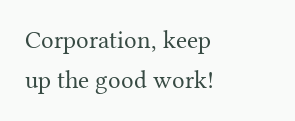Corporation, keep up the good work!